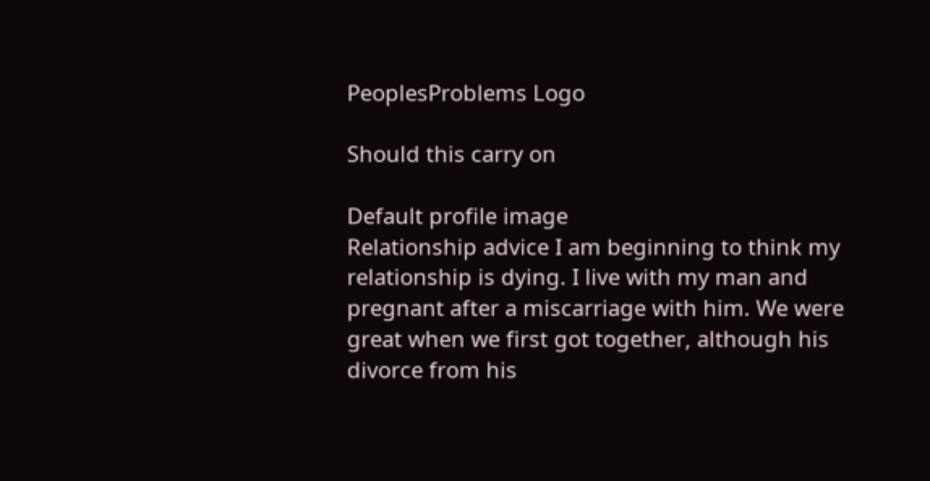PeoplesProblems Logo

Should this carry on

Default profile image
Relationship advice I am beginning to think my relationship is dying. I live with my man and pregnant after a miscarriage with him. We were great when we first got together, although his divorce from his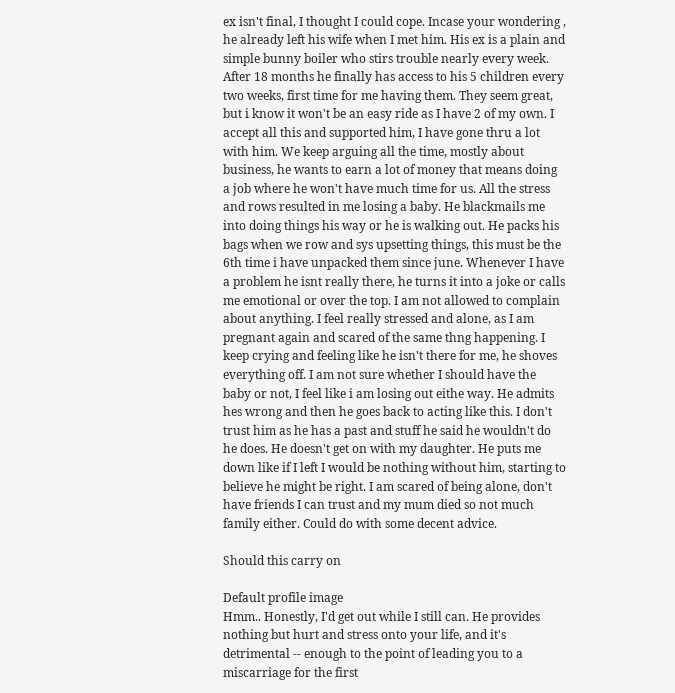ex isn't final, I thought I could cope. Incase your wondering , he already left his wife when I met him. His ex is a plain and simple bunny boiler who stirs trouble nearly every week. After 18 months he finally has access to his 5 children every two weeks, first time for me having them. They seem great, but i know it won't be an easy ride as I have 2 of my own. I accept all this and supported him, I have gone thru a lot with him. We keep arguing all the time, mostly about business, he wants to earn a lot of money that means doing a job where he won't have much time for us. All the stress and rows resulted in me losing a baby. He blackmails me into doing things his way or he is walking out. He packs his bags when we row and sys upsetting things, this must be the 6th time i have unpacked them since june. Whenever I have a problem he isnt really there, he turns it into a joke or calls me emotional or over the top. I am not allowed to complain about anything. I feel really stressed and alone, as I am pregnant again and scared of the same thng happening. I keep crying and feeling like he isn't there for me, he shoves everything off. I am not sure whether I should have the baby or not, I feel like i am losing out eithe way. He admits hes wrong and then he goes back to acting like this. I don't trust him as he has a past and stuff he said he wouldn't do he does. He doesn't get on with my daughter. He puts me down like if I left I would be nothing without him, starting to believe he might be right. I am scared of being alone, don't have friends I can trust and my mum died so not much family either. Could do with some decent advice.

Should this carry on

Default profile image
Hmm.. Honestly, I'd get out while I still can. He provides nothing but hurt and stress onto your life, and it's detrimental -- enough to the point of leading you to a miscarriage for the first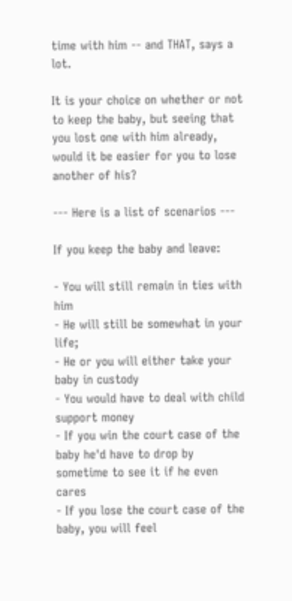time with him -- and THAT, says a lot.

It is your choice on whether or not to keep the baby, but seeing that you lost one with him already, would it be easier for you to lose another of his?

--- Here is a list of scenarios ---

If you keep the baby and leave:

- You will still remain in ties with him
- He will still be somewhat in your life;
- He or you will either take your baby in custody
- You would have to deal with child support money
- If you win the court case of the baby he'd have to drop by sometime to see it if he even cares
- If you lose the court case of the baby, you will feel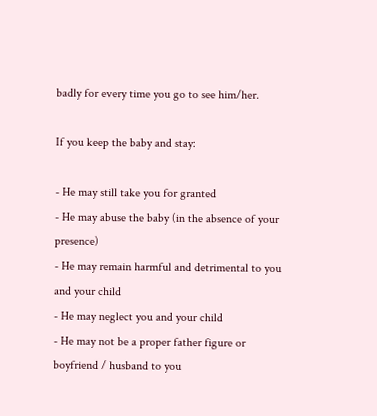badly for every time you go to see him/her.

If you keep the baby and stay:

- He may still take you for granted
- He may abuse the baby (in the absence of your presence)
- He may remain harmful and detrimental to you and your child
- He may neglect you and your child
- He may not be a proper father figure or boyfriend / husband to you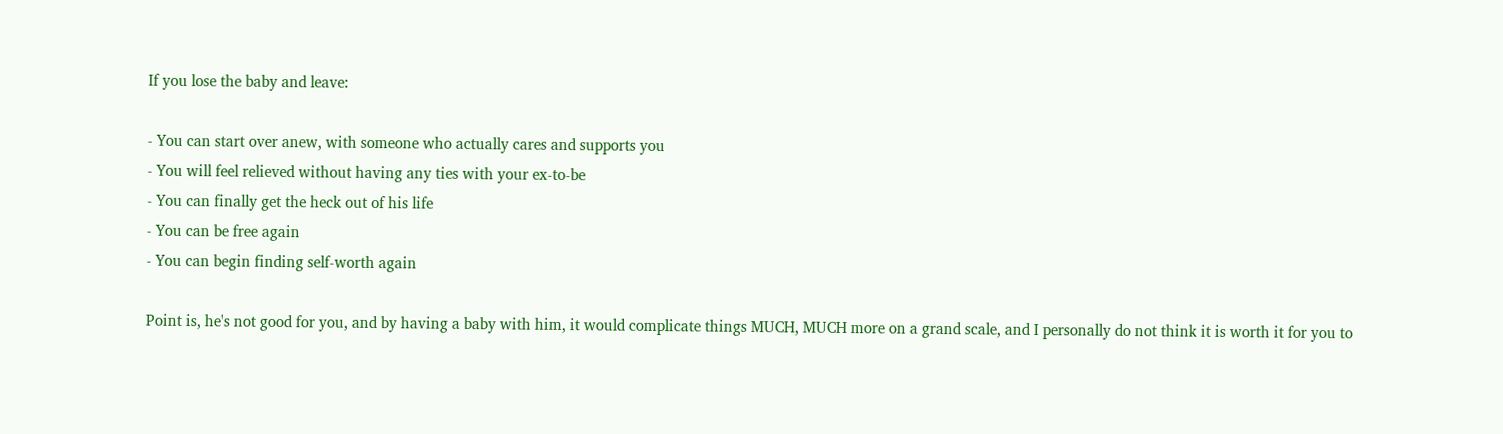If you lose the baby and leave:

- You can start over anew, with someone who actually cares and supports you
- You will feel relieved without having any ties with your ex-to-be
- You can finally get the heck out of his life
- You can be free again
- You can begin finding self-worth again

Point is, he's not good for you, and by having a baby with him, it would complicate things MUCH, MUCH more on a grand scale, and I personally do not think it is worth it for you to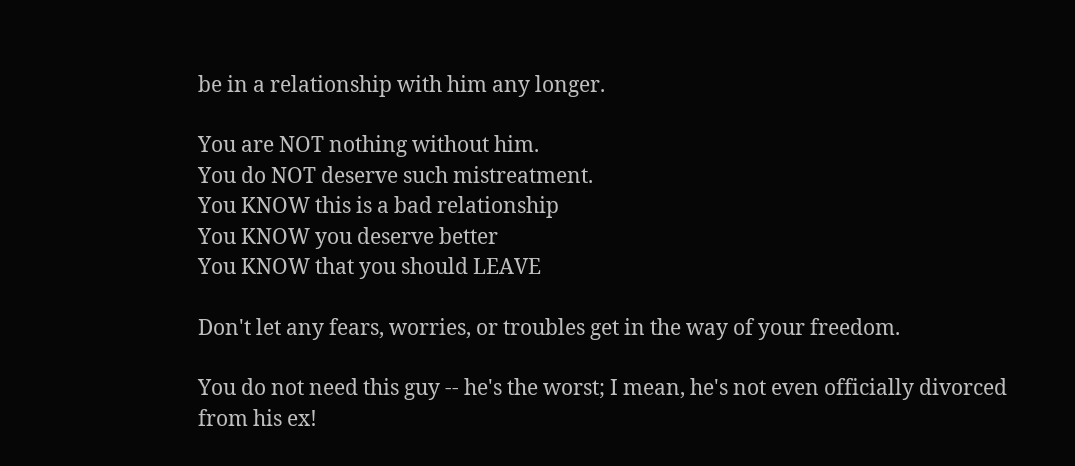be in a relationship with him any longer.

You are NOT nothing without him.
You do NOT deserve such mistreatment.
You KNOW this is a bad relationship
You KNOW you deserve better
You KNOW that you should LEAVE

Don't let any fears, worries, or troubles get in the way of your freedom.

You do not need this guy -- he's the worst; I mean, he's not even officially divorced from his ex!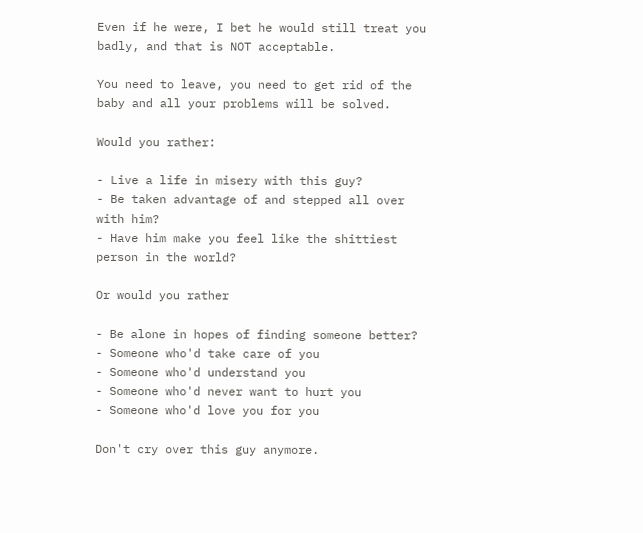Even if he were, I bet he would still treat you badly, and that is NOT acceptable.

You need to leave, you need to get rid of the baby and all your problems will be solved.

Would you rather:

- Live a life in misery with this guy?
- Be taken advantage of and stepped all over with him?
- Have him make you feel like the shittiest person in the world?

Or would you rather

- Be alone in hopes of finding someone better?
- Someone who'd take care of you
- Someone who'd understand you
- Someone who'd never want to hurt you
- Someone who'd love you for you

Don't cry over this guy anymore.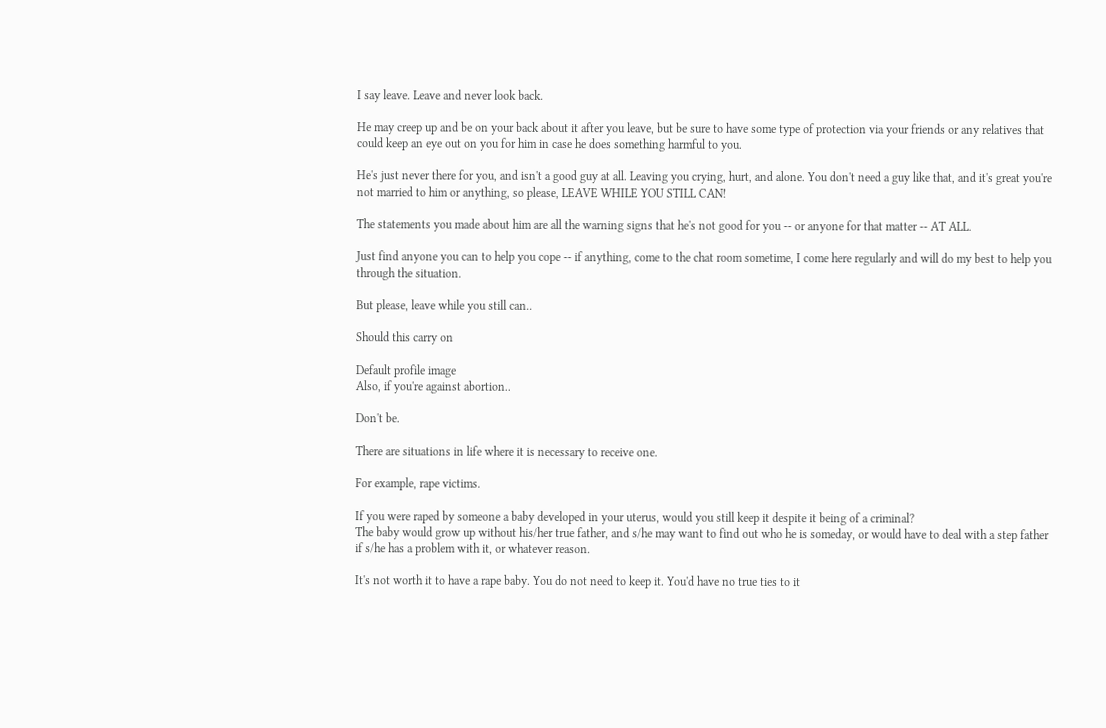I say leave. Leave and never look back.

He may creep up and be on your back about it after you leave, but be sure to have some type of protection via your friends or any relatives that could keep an eye out on you for him in case he does something harmful to you.

He's just never there for you, and isn't a good guy at all. Leaving you crying, hurt, and alone. You don't need a guy like that, and it's great you're not married to him or anything, so please, LEAVE WHILE YOU STILL CAN!

The statements you made about him are all the warning signs that he's not good for you -- or anyone for that matter -- AT ALL.

Just find anyone you can to help you cope -- if anything, come to the chat room sometime, I come here regularly and will do my best to help you through the situation.

But please, leave while you still can..

Should this carry on

Default profile image
Also, if you're against abortion..

Don't be.

There are situations in life where it is necessary to receive one.

For example, rape victims.

If you were raped by someone a baby developed in your uterus, would you still keep it despite it being of a criminal?
The baby would grow up without his/her true father, and s/he may want to find out who he is someday, or would have to deal with a step father if s/he has a problem with it, or whatever reason.

It's not worth it to have a rape baby. You do not need to keep it. You'd have no true ties to it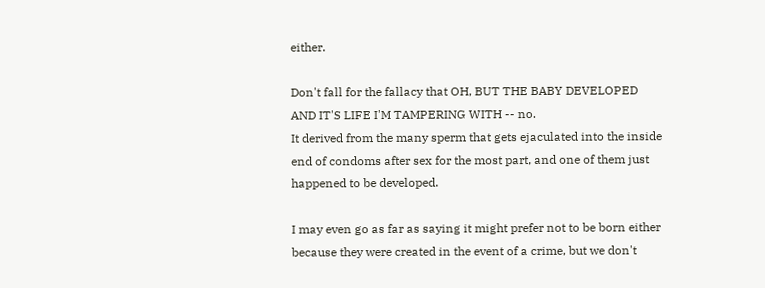either.

Don't fall for the fallacy that OH, BUT THE BABY DEVELOPED AND IT'S LIFE I'M TAMPERING WITH -- no.
It derived from the many sperm that gets ejaculated into the inside end of condoms after sex for the most part, and one of them just happened to be developed.

I may even go as far as saying it might prefer not to be born either because they were created in the event of a crime, but we don't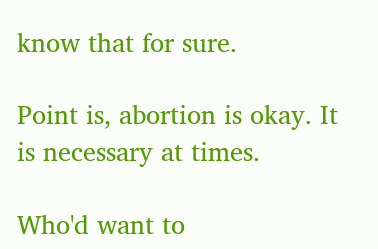know that for sure.

Point is, abortion is okay. It is necessary at times.

Who'd want to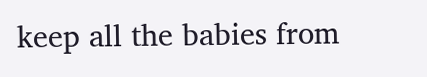keep all the babies from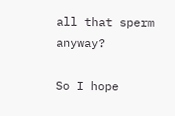all that sperm anyway?

So I hope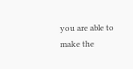you are able to make the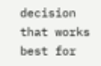decision that works best for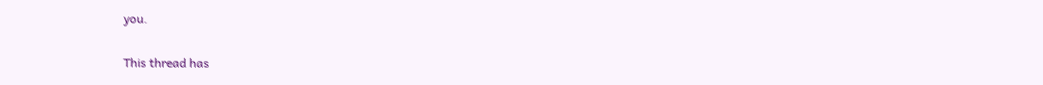you.

This thread has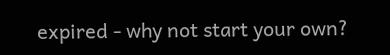expired - why not start your own?